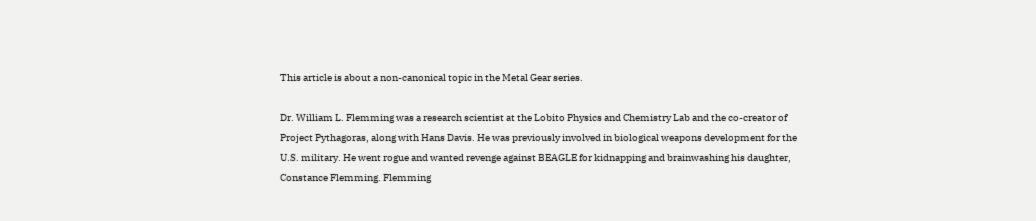This article is about a non-canonical topic in the Metal Gear series.

Dr. William L. Flemming was a research scientist at the Lobito Physics and Chemistry Lab and the co-creator of Project Pythagoras, along with Hans Davis. He was previously involved in biological weapons development for the U.S. military. He went rogue and wanted revenge against BEAGLE for kidnapping and brainwashing his daughter, Constance Flemming. Flemming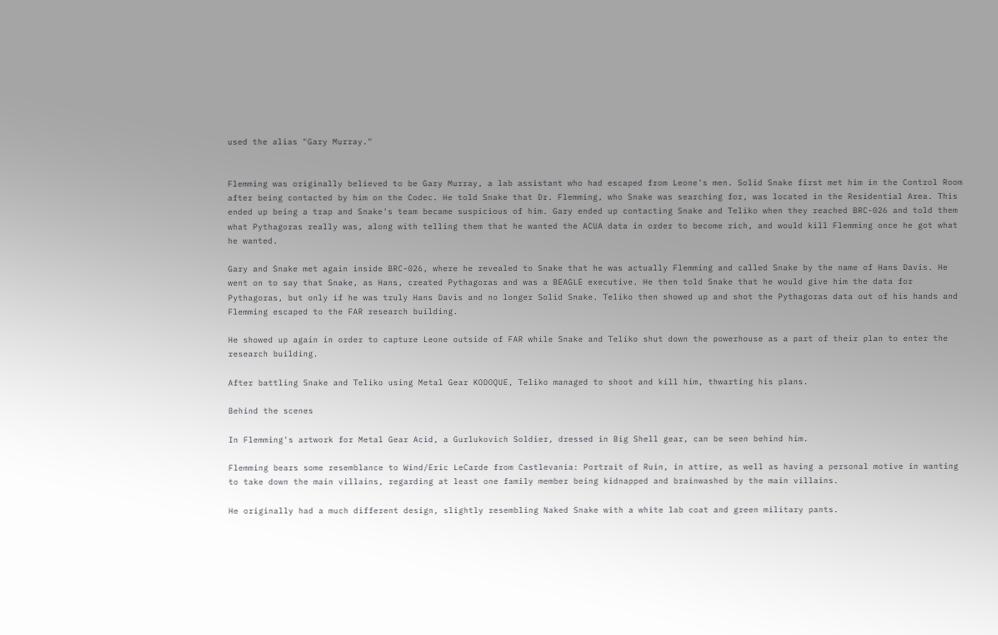used the alias "Gary Murray."


Flemming was originally believed to be Gary Murray, a lab assistant who had escaped from Leone's men. Solid Snake first met him in the Control Room after being contacted by him on the Codec. He told Snake that Dr. Flemming, who Snake was searching for, was located in the Residential Area. This ended up being a trap and Snake's team became suspicious of him. Gary ended up contacting Snake and Teliko when they reached BRC-026 and told them what Pythagoras really was, along with telling them that he wanted the ACUA data in order to become rich, and would kill Flemming once he got what he wanted.

Gary and Snake met again inside BRC-026, where he revealed to Snake that he was actually Flemming and called Snake by the name of Hans Davis. He went on to say that Snake, as Hans, created Pythagoras and was a BEAGLE executive. He then told Snake that he would give him the data for Pythagoras, but only if he was truly Hans Davis and no longer Solid Snake. Teliko then showed up and shot the Pythagoras data out of his hands and Flemming escaped to the FAR research building.

He showed up again in order to capture Leone outside of FAR while Snake and Teliko shut down the powerhouse as a part of their plan to enter the research building.

After battling Snake and Teliko using Metal Gear KODOQUE, Teliko managed to shoot and kill him, thwarting his plans.

Behind the scenes

In Flemming's artwork for Metal Gear Acid, a Gurlukovich Soldier, dressed in Big Shell gear, can be seen behind him.

Flemming bears some resemblance to Wind/Eric LeCarde from Castlevania: Portrait of Ruin, in attire, as well as having a personal motive in wanting to take down the main villains, regarding at least one family member being kidnapped and brainwashed by the main villains.

He originally had a much different design, slightly resembling Naked Snake with a white lab coat and green military pants.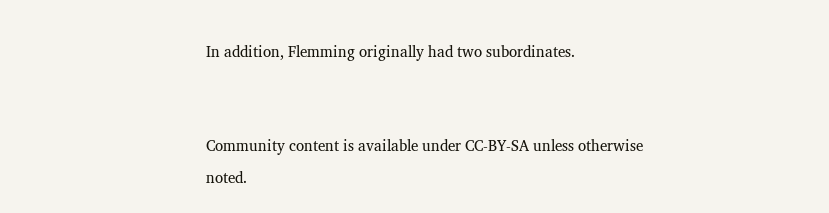In addition, Flemming originally had two subordinates.


Community content is available under CC-BY-SA unless otherwise noted.